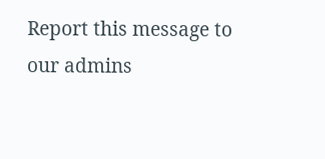Report this message to our admins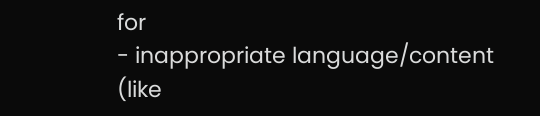for
- inappropriate language/content (like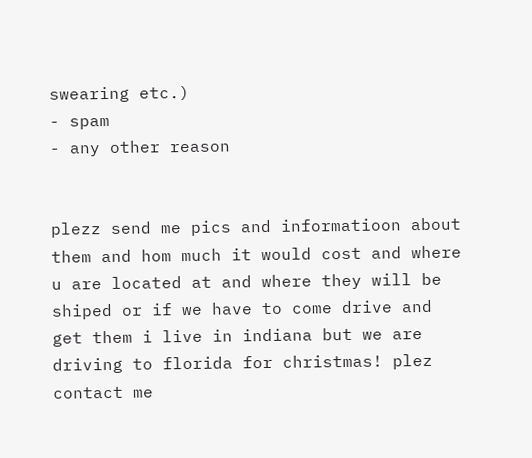swearing etc.)
- spam
- any other reason


plezz send me pics and informatioon about them and hom much it would cost and where u are located at and where they will be shiped or if we have to come drive and get them i live in indiana but we are driving to florida for christmas! plez contact me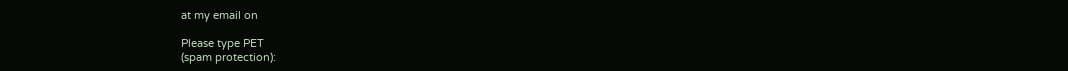at my email on

Please type PET
(spam protection):